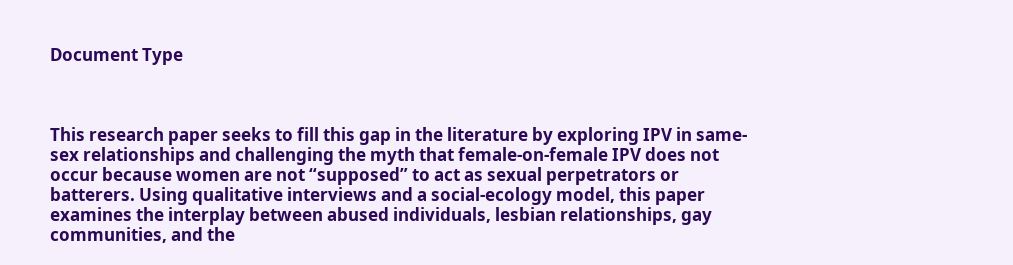Document Type



This research paper seeks to fill this gap in the literature by exploring IPV in same-sex relationships and challenging the myth that female-on-female IPV does not occur because women are not “supposed” to act as sexual perpetrators or batterers. Using qualitative interviews and a social-ecology model, this paper examines the interplay between abused individuals, lesbian relationships, gay communities, and the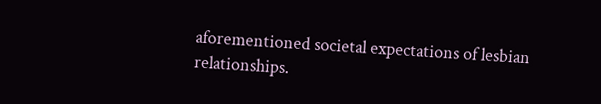aforementioned societal expectations of lesbian relationships.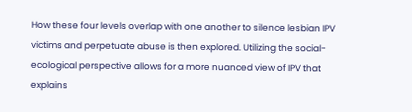How these four levels overlap with one another to silence lesbian IPV victims and perpetuate abuse is then explored. Utilizing the social-ecological perspective allows for a more nuanced view of IPV that explains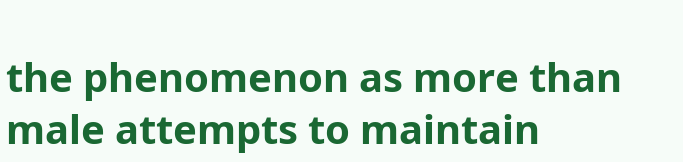the phenomenon as more than male attempts to maintain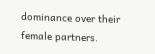dominance over their female partners.